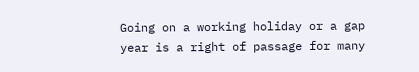Going on a working holiday or a gap year is a right of passage for many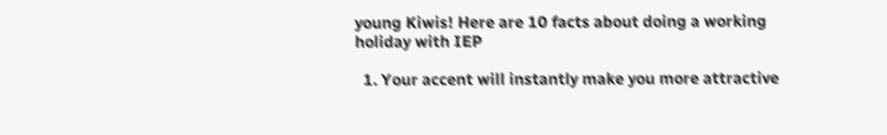young Kiwis! Here are 10 facts about doing a working holiday with IEP

  1. Your accent will instantly make you more attractive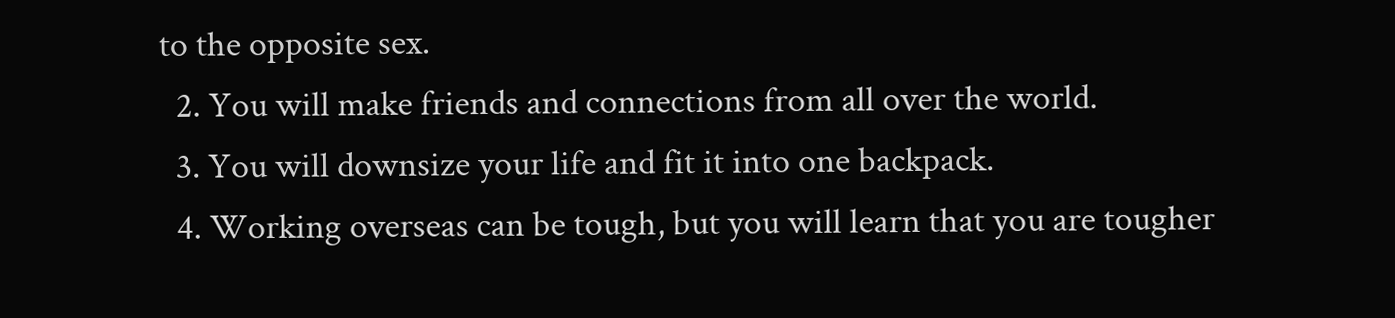to the opposite sex.
  2. You will make friends and connections from all over the world.
  3. You will downsize your life and fit it into one backpack.
  4. Working overseas can be tough, but you will learn that you are tougher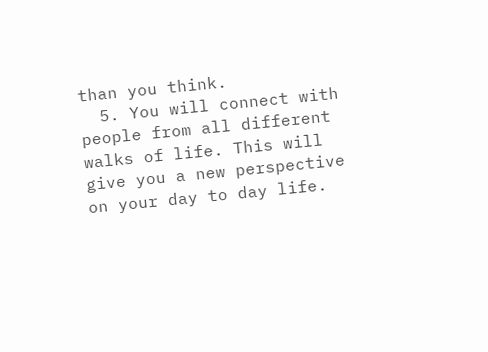than you think.
  5. You will connect with people from all different walks of life. This will give you a new perspective on your day to day life.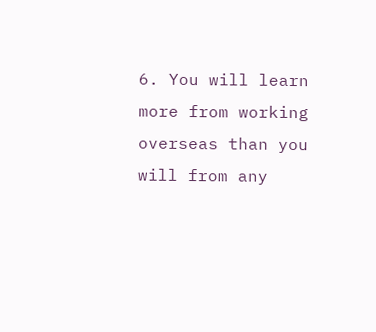6. You will learn more from working overseas than you will from any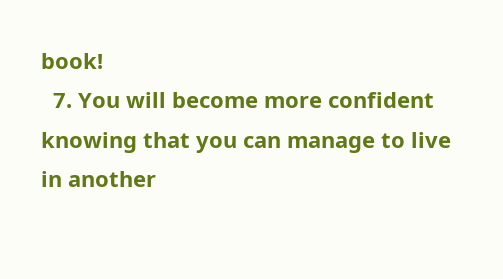book!
  7. You will become more confident knowing that you can manage to live in another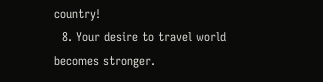country!
  8. Your desire to travel world becomes stronger.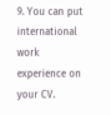9. You can put international work experience on your CV.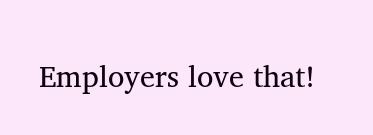Employers love that!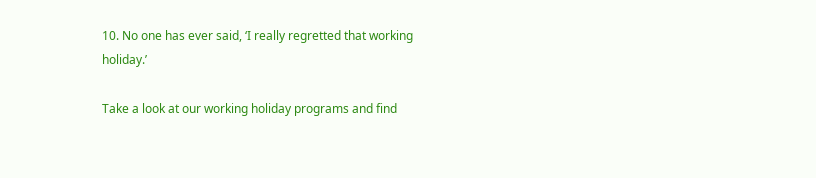10. No one has ever said, ‘I really regretted that working holiday.’

Take a look at our working holiday programs and find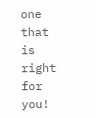one that is right for you!